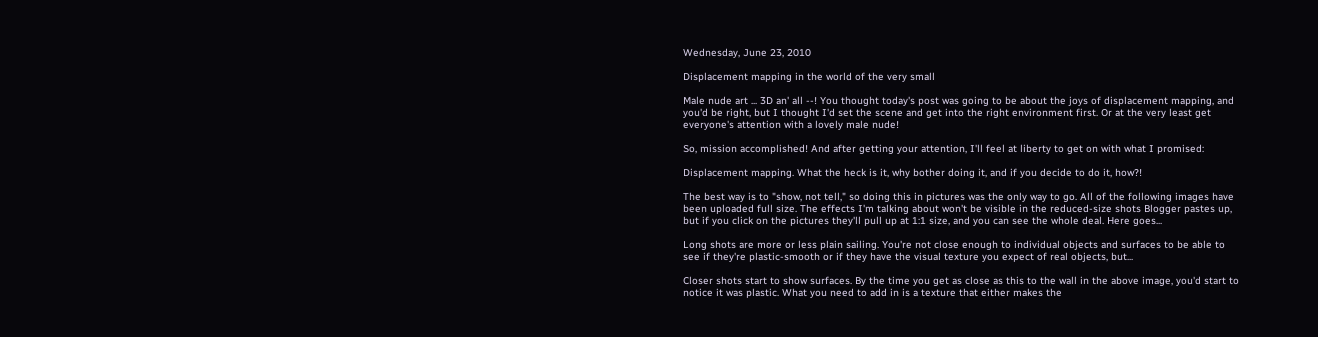Wednesday, June 23, 2010

Displacement mapping in the world of the very small

Male nude art ... 3D an' all --! You thought today's post was going to be about the joys of displacement mapping, and you'd be right, but I thought I'd set the scene and get into the right environment first. Or at the very least get everyone's attention with a lovely male nude!

So, mission accomplished! And after getting your attention, I'll feel at liberty to get on with what I promised:

Displacement mapping. What the heck is it, why bother doing it, and if you decide to do it, how?!

The best way is to "show, not tell," so doing this in pictures was the only way to go. All of the following images have been uploaded full size. The effects I'm talking about won't be visible in the reduced-size shots Blogger pastes up, but if you click on the pictures they'll pull up at 1:1 size, and you can see the whole deal. Here goes...

Long shots are more or less plain sailing. You're not close enough to individual objects and surfaces to be able to see if they're plastic-smooth or if they have the visual texture you expect of real objects, but...

Closer shots start to show surfaces. By the time you get as close as this to the wall in the above image, you'd start to notice it was plastic. What you need to add in is a texture that either makes the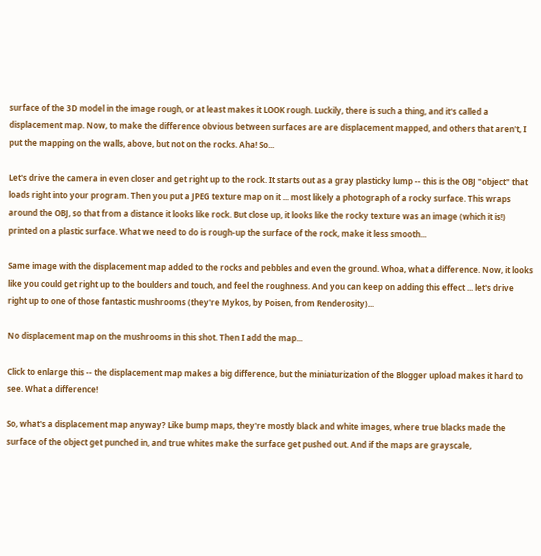surface of the 3D model in the image rough, or at least makes it LOOK rough. Luckily, there is such a thing, and it's called a displacement map. Now, to make the difference obvious between surfaces are are displacement mapped, and others that aren't, I put the mapping on the walls, above, but not on the rocks. Aha! So...

Let's drive the camera in even closer and get right up to the rock. It starts out as a gray plasticky lump -- this is the OBJ "object" that loads right into your program. Then you put a JPEG texture map on it ... most likely a photograph of a rocky surface. This wraps around the OBJ, so that from a distance it looks like rock. But close up, it looks like the rocky texture was an image (which it is!) printed on a plastic surface. What we need to do is rough-up the surface of the rock, make it less smooth...

Same image with the displacement map added to the rocks and pebbles and even the ground. Whoa, what a difference. Now, it looks like you could get right up to the boulders and touch, and feel the roughness. And you can keep on adding this effect ... let's drive right up to one of those fantastic mushrooms (they're Mykos, by Poisen, from Renderosity)...

No displacement map on the mushrooms in this shot. Then I add the map...

Click to enlarge this -- the displacement map makes a big difference, but the miniaturization of the Blogger upload makes it hard to see. What a difference!

So, what's a displacement map anyway? Like bump maps, they're mostly black and white images, where true blacks made the surface of the object get punched in, and true whites make the surface get pushed out. And if the maps are grayscale,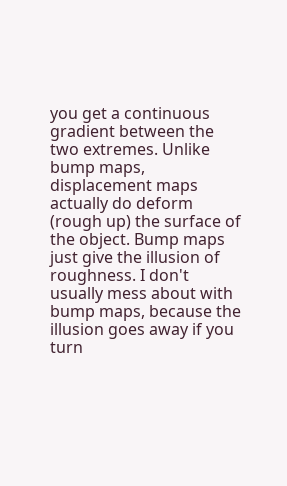you get a continuous gradient between the two extremes. Unlike bump maps, displacement maps actually do deform (rough up) the surface of the object. Bump maps just give the illusion of roughness. I don't usually mess about with bump maps, because the illusion goes away if you turn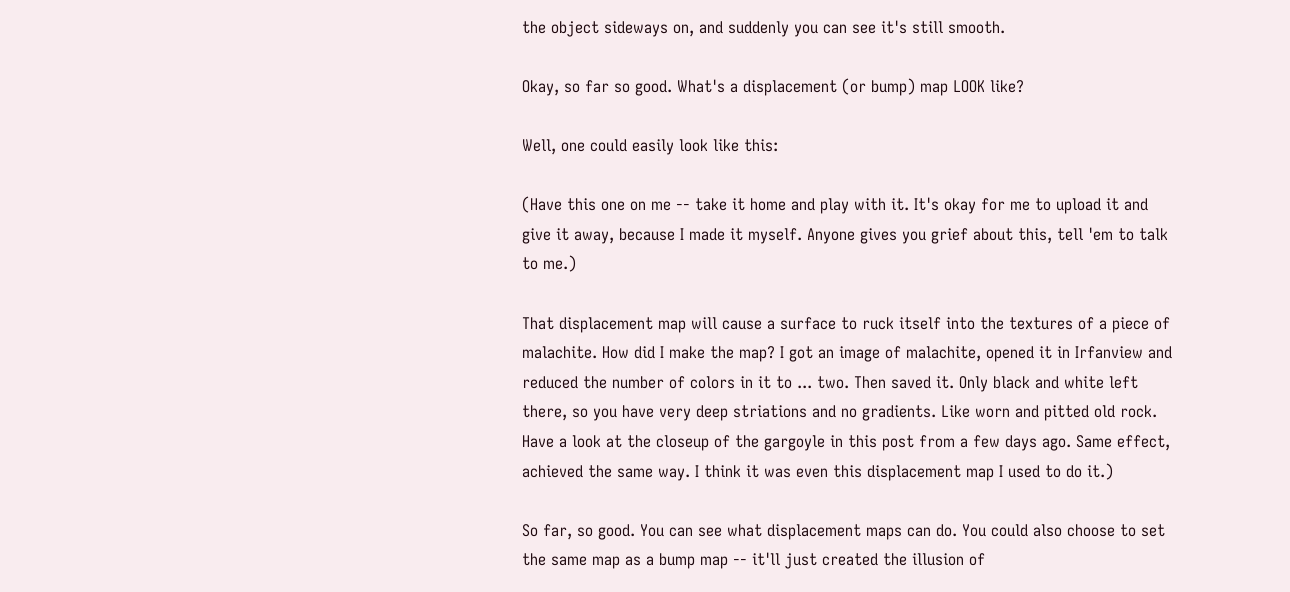the object sideways on, and suddenly you can see it's still smooth.

Okay, so far so good. What's a displacement (or bump) map LOOK like?

Well, one could easily look like this:

(Have this one on me -- take it home and play with it. It's okay for me to upload it and give it away, because I made it myself. Anyone gives you grief about this, tell 'em to talk to me.)

That displacement map will cause a surface to ruck itself into the textures of a piece of malachite. How did I make the map? I got an image of malachite, opened it in Irfanview and reduced the number of colors in it to ... two. Then saved it. Only black and white left there, so you have very deep striations and no gradients. Like worn and pitted old rock. Have a look at the closeup of the gargoyle in this post from a few days ago. Same effect, achieved the same way. I think it was even this displacement map I used to do it.)

So far, so good. You can see what displacement maps can do. You could also choose to set the same map as a bump map -- it'll just created the illusion of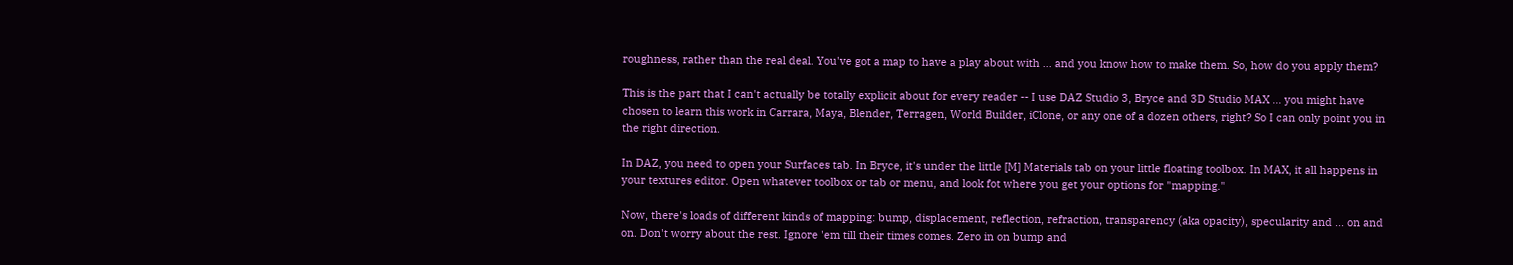roughness, rather than the real deal. You've got a map to have a play about with ... and you know how to make them. So, how do you apply them?

This is the part that I can't actually be totally explicit about for every reader -- I use DAZ Studio 3, Bryce and 3D Studio MAX ... you might have chosen to learn this work in Carrara, Maya, Blender, Terragen, World Builder, iClone, or any one of a dozen others, right? So I can only point you in the right direction.

In DAZ, you need to open your Surfaces tab. In Bryce, it's under the little [M] Materials tab on your little floating toolbox. In MAX, it all happens in your textures editor. Open whatever toolbox or tab or menu, and look fot where you get your options for "mapping."

Now, there's loads of different kinds of mapping: bump, displacement, reflection, refraction, transparency (aka opacity), specularity and ... on and on. Don't worry about the rest. Ignore 'em till their times comes. Zero in on bump and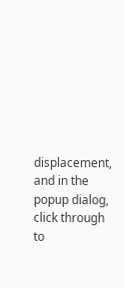displacement, and in the popup dialog, click through to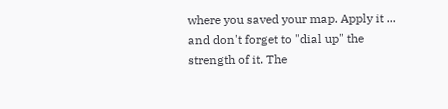where you saved your map. Apply it ... and don't forget to "dial up" the strength of it. The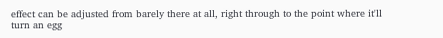effect can be adjusted from barely there at all, right through to the point where it'll turn an egg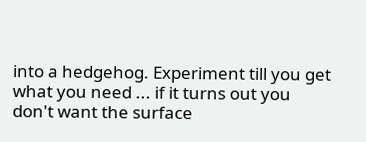into a hedgehog. Experiment till you get what you need ... if it turns out you don't want the surface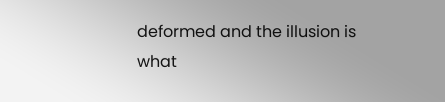deformed and the illusion is what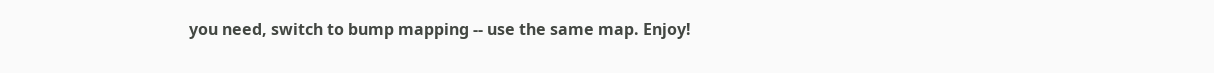you need, switch to bump mapping -- use the same map. Enjoy!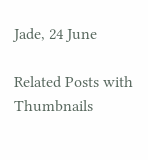Jade, 24 June

Related Posts with Thumbnails